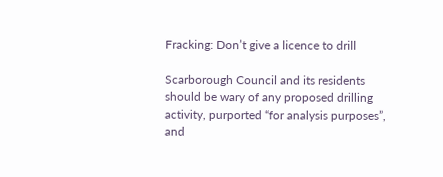Fracking: Don’t give a licence to drill

Scarborough Council and its residents should be wary of any proposed drilling activity, purported “for analysis purposes”, and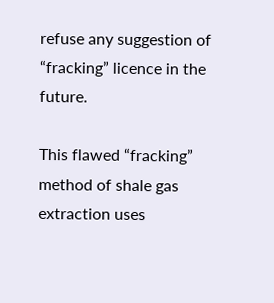refuse any suggestion of “fracking” licence in the future.

This flawed “fracking” method of shale gas extraction uses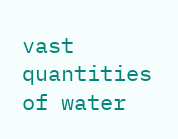vast quantities of water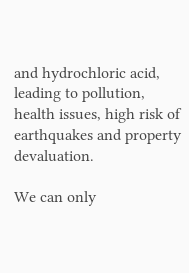and hydrochloric acid, leading to pollution, health issues, high risk of earthquakes and property devaluation.

We can only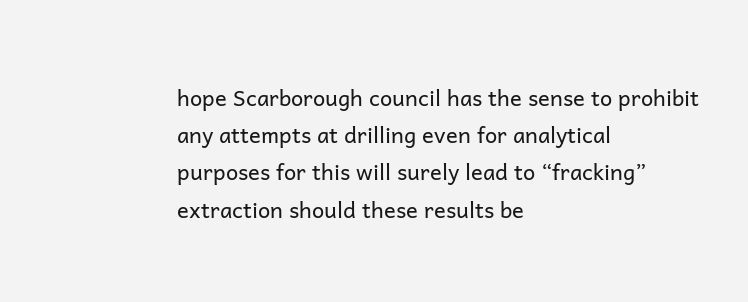hope Scarborough council has the sense to prohibit any attempts at drilling even for analytical purposes for this will surely lead to “fracking” extraction should these results be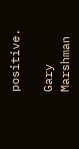positive.

Gary Marshman